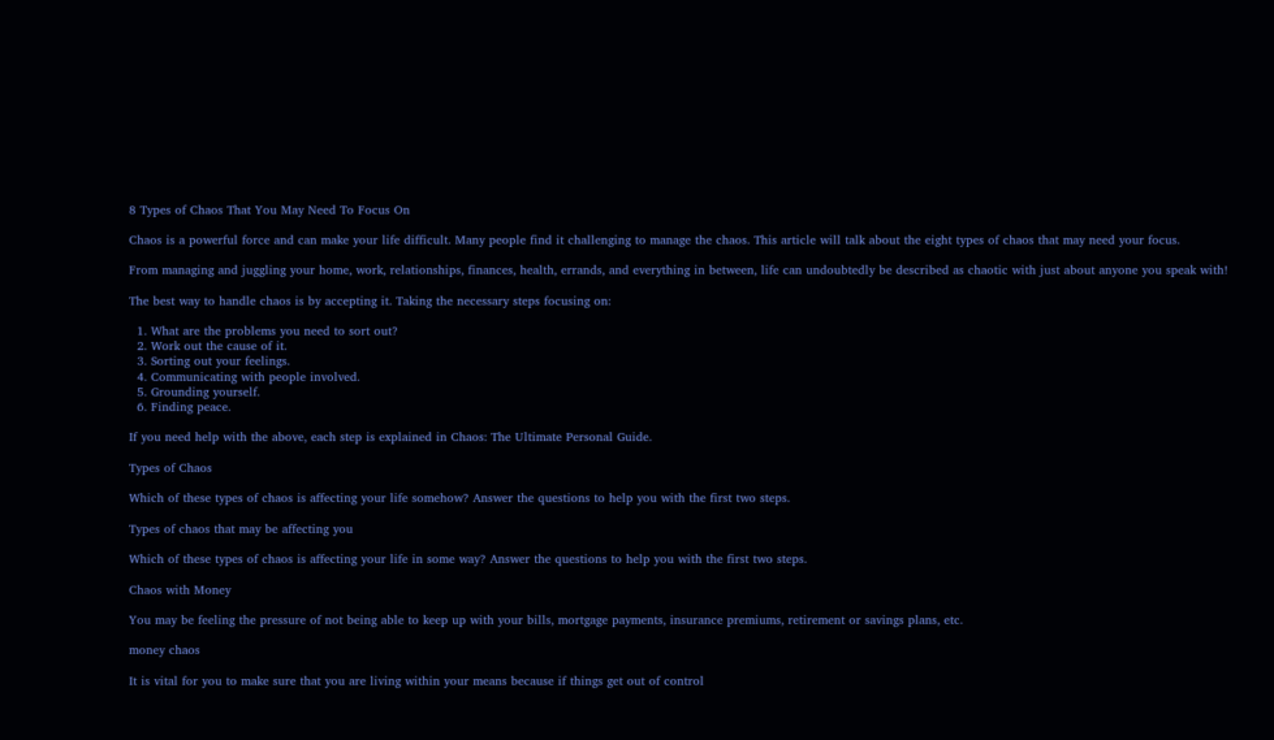8 Types of Chaos That You May Need To Focus On

Chaos is a powerful force and can make your life difficult. Many people find it challenging to manage the chaos. This article will talk about the eight types of chaos that may need your focus.

From managing and juggling your home, work, relationships, finances, health, errands, and everything in between, life can undoubtedly be described as chaotic with just about anyone you speak with!

The best way to handle chaos is by accepting it. Taking the necessary steps focusing on:

  1. What are the problems you need to sort out?
  2. Work out the cause of it.
  3. Sorting out your feelings.
  4. Communicating with people involved.
  5. Grounding yourself.
  6. Finding peace.

If you need help with the above, each step is explained in Chaos: The Ultimate Personal Guide.

Types of Chaos

Which of these types of chaos is affecting your life somehow? Answer the questions to help you with the first two steps.

Types of chaos that may be affecting you

Which of these types of chaos is affecting your life in some way? Answer the questions to help you with the first two steps.

Chaos with Money

You may be feeling the pressure of not being able to keep up with your bills, mortgage payments, insurance premiums, retirement or savings plans, etc.

money chaos

It is vital for you to make sure that you are living within your means because if things get out of control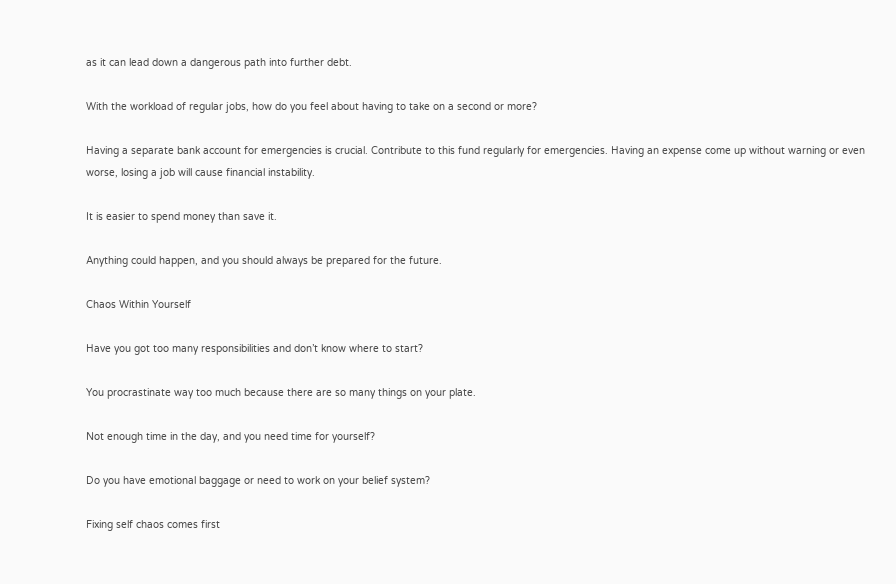as it can lead down a dangerous path into further debt.

With the workload of regular jobs, how do you feel about having to take on a second or more?

Having a separate bank account for emergencies is crucial. Contribute to this fund regularly for emergencies. Having an expense come up without warning or even worse, losing a job will cause financial instability.

It is easier to spend money than save it.

Anything could happen, and you should always be prepared for the future.

Chaos Within Yourself

Have you got too many responsibilities and don’t know where to start?

You procrastinate way too much because there are so many things on your plate.

Not enough time in the day, and you need time for yourself?

Do you have emotional baggage or need to work on your belief system?

Fixing self chaos comes first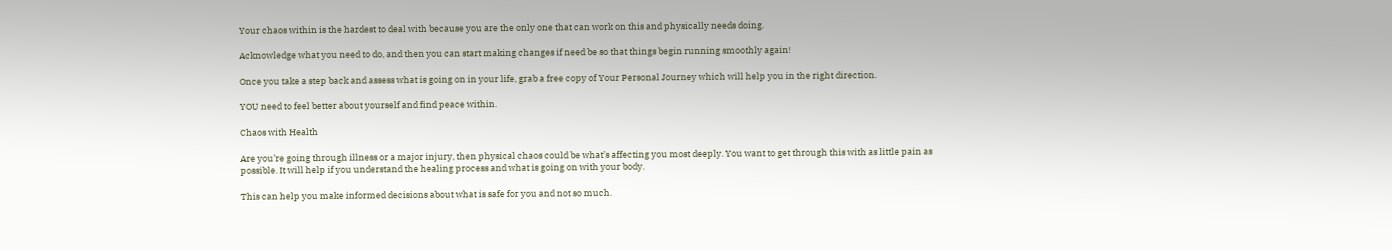Your chaos within is the hardest to deal with because you are the only one that can work on this and physically needs doing.

Acknowledge what you need to do, and then you can start making changes if need be so that things begin running smoothly again!

Once you take a step back and assess what is going on in your life, grab a free copy of Your Personal Journey which will help you in the right direction.

YOU need to feel better about yourself and find peace within.

Chaos with Health

Are you’re going through illness or a major injury, then physical chaos could be what’s affecting you most deeply. You want to get through this with as little pain as possible. It will help if you understand the healing process and what is going on with your body.

This can help you make informed decisions about what is safe for you and not so much.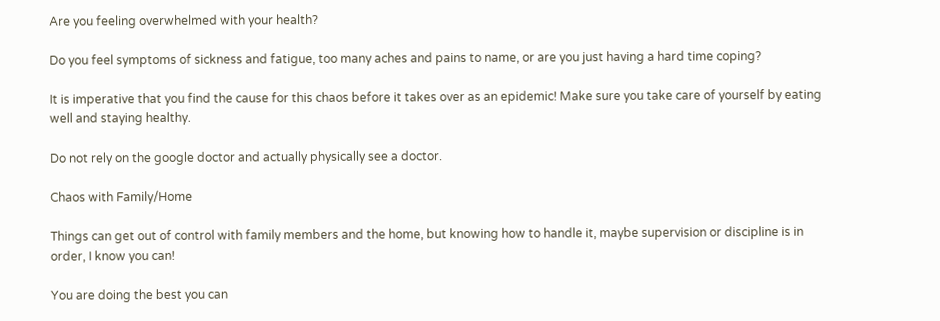Are you feeling overwhelmed with your health?

Do you feel symptoms of sickness and fatigue, too many aches and pains to name, or are you just having a hard time coping?

It is imperative that you find the cause for this chaos before it takes over as an epidemic! Make sure you take care of yourself by eating well and staying healthy.

Do not rely on the google doctor and actually physically see a doctor.

Chaos with Family/Home

Things can get out of control with family members and the home, but knowing how to handle it, maybe supervision or discipline is in order, I know you can!

You are doing the best you can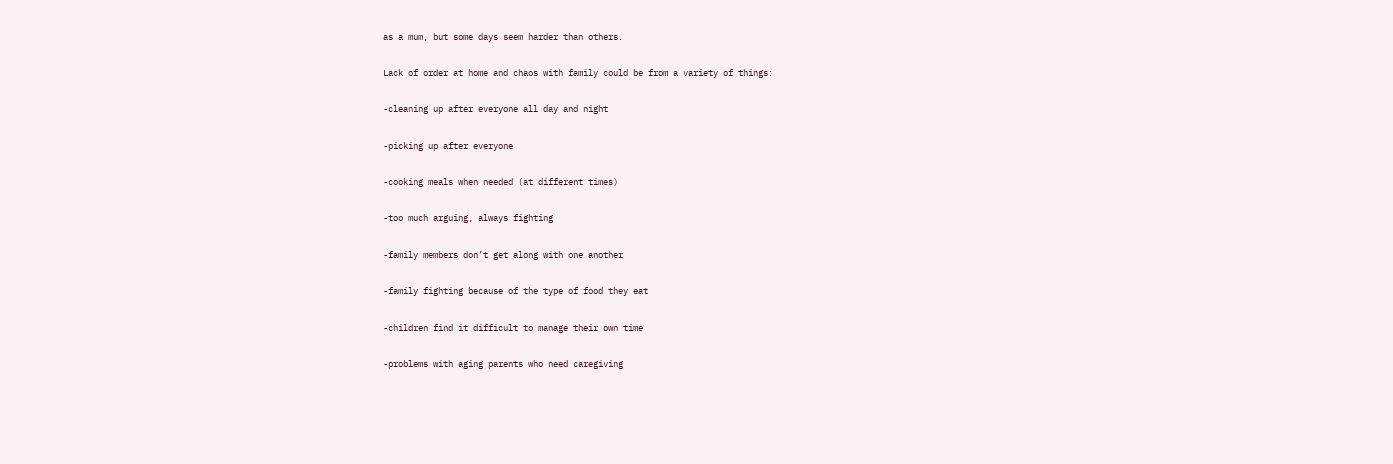as a mum, but some days seem harder than others.

Lack of order at home and chaos with family could be from a variety of things:

-cleaning up after everyone all day and night

-picking up after everyone

-cooking meals when needed (at different times)

-too much arguing, always fighting

-family members don’t get along with one another

-family fighting because of the type of food they eat

-children find it difficult to manage their own time

-problems with aging parents who need caregiving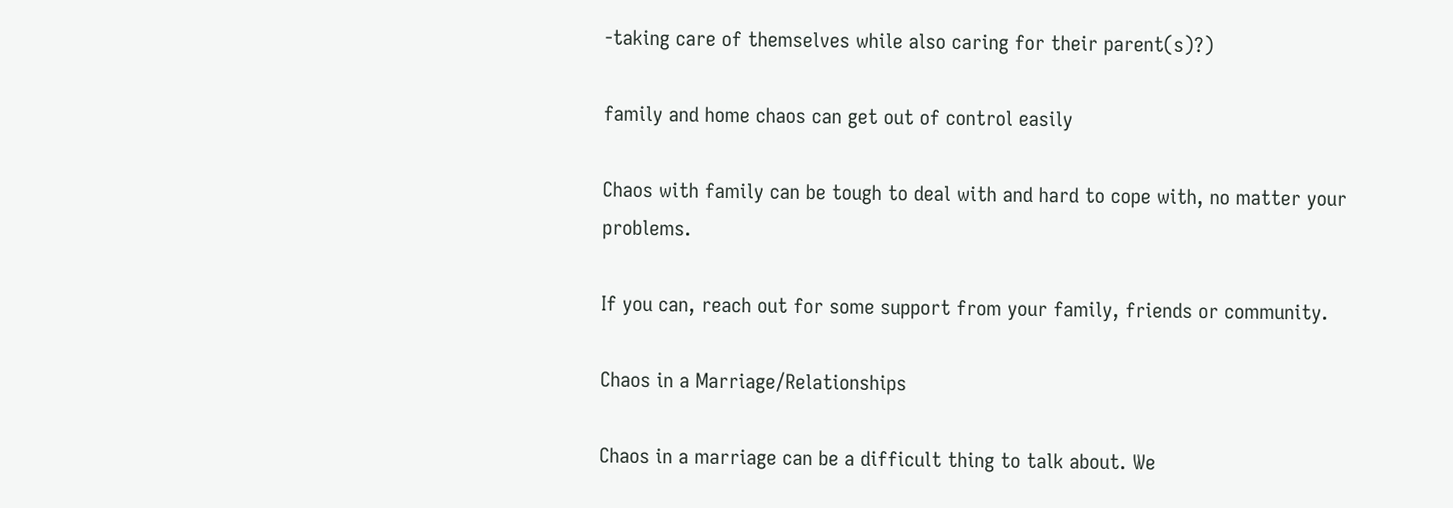-taking care of themselves while also caring for their parent(s)?)

family and home chaos can get out of control easily

Chaos with family can be tough to deal with and hard to cope with, no matter your problems.

If you can, reach out for some support from your family, friends or community.

Chaos in a Marriage/Relationships

Chaos in a marriage can be a difficult thing to talk about. We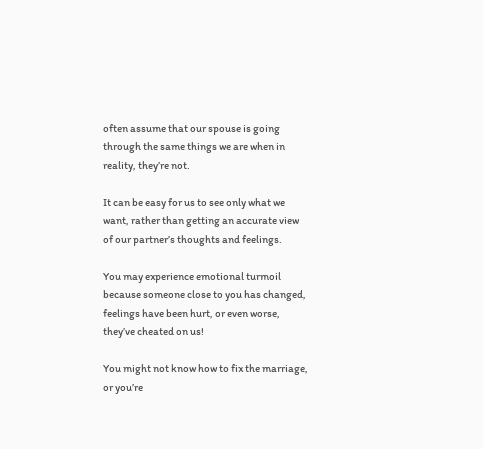often assume that our spouse is going through the same things we are when in reality, they’re not.

It can be easy for us to see only what we want, rather than getting an accurate view of our partner’s thoughts and feelings.

You may experience emotional turmoil because someone close to you has changed, feelings have been hurt, or even worse, they’ve cheated on us!

You might not know how to fix the marriage, or you’re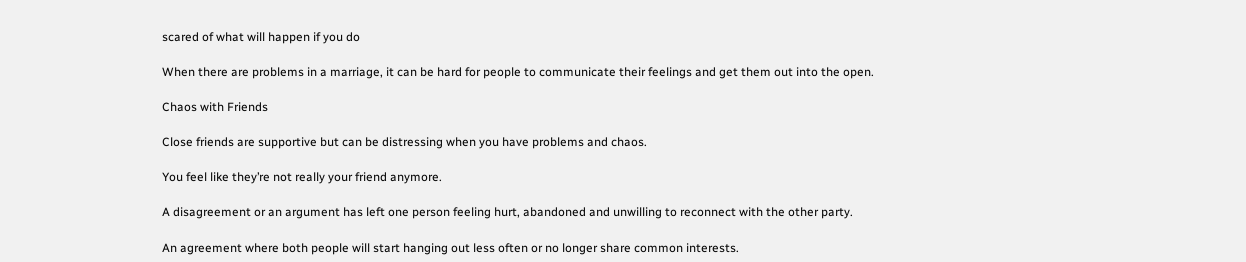scared of what will happen if you do

When there are problems in a marriage, it can be hard for people to communicate their feelings and get them out into the open.

Chaos with Friends

Close friends are supportive but can be distressing when you have problems and chaos.

You feel like they’re not really your friend anymore.

A disagreement or an argument has left one person feeling hurt, abandoned and unwilling to reconnect with the other party.

An agreement where both people will start hanging out less often or no longer share common interests.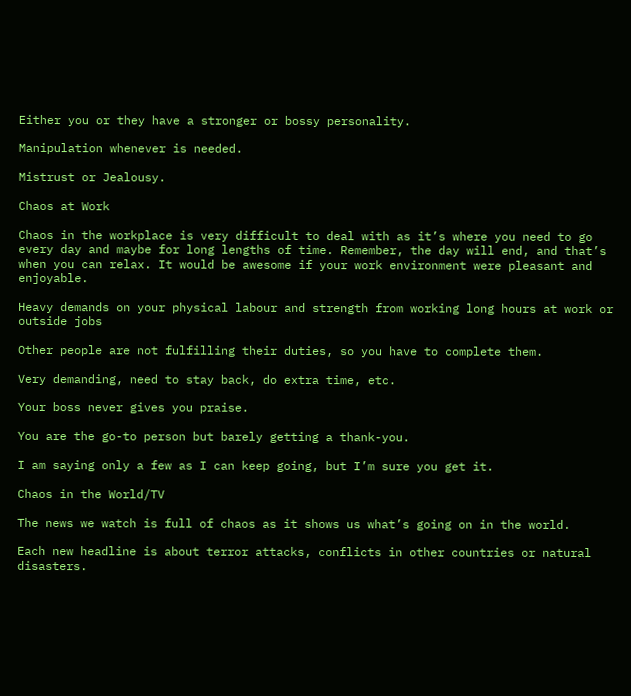Either you or they have a stronger or bossy personality.

Manipulation whenever is needed.

Mistrust or Jealousy.

Chaos at Work

Chaos in the workplace is very difficult to deal with as it’s where you need to go every day and maybe for long lengths of time. Remember, the day will end, and that’s when you can relax. It would be awesome if your work environment were pleasant and enjoyable.

Heavy demands on your physical labour and strength from working long hours at work or outside jobs

Other people are not fulfilling their duties, so you have to complete them.

Very demanding, need to stay back, do extra time, etc.

Your boss never gives you praise.

You are the go-to person but barely getting a thank-you.

I am saying only a few as I can keep going, but I’m sure you get it.

Chaos in the World/TV

The news we watch is full of chaos as it shows us what’s going on in the world.

Each new headline is about terror attacks, conflicts in other countries or natural disasters.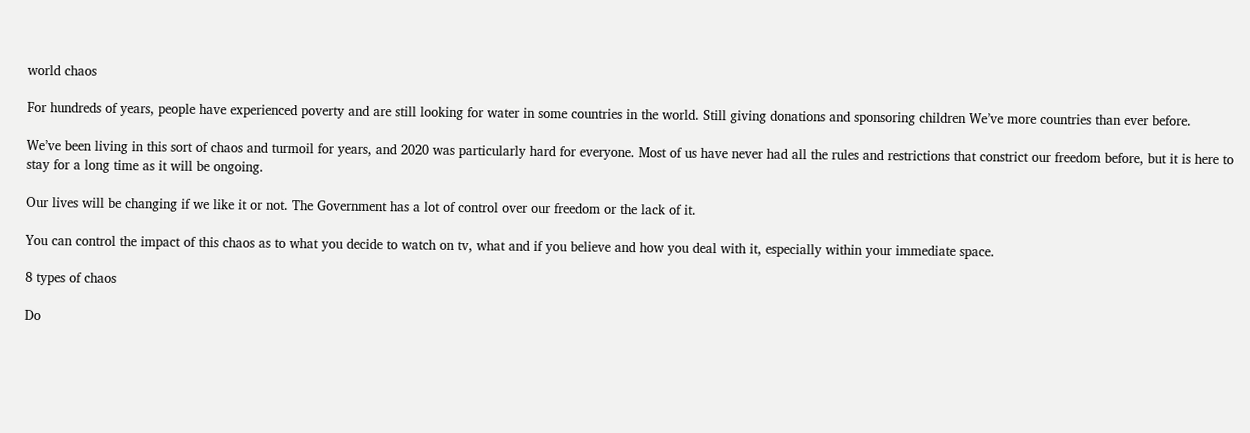world chaos

For hundreds of years, people have experienced poverty and are still looking for water in some countries in the world. Still giving donations and sponsoring children We’ve more countries than ever before.

We’ve been living in this sort of chaos and turmoil for years, and 2020 was particularly hard for everyone. Most of us have never had all the rules and restrictions that constrict our freedom before, but it is here to stay for a long time as it will be ongoing.

Our lives will be changing if we like it or not. The Government has a lot of control over our freedom or the lack of it.

You can control the impact of this chaos as to what you decide to watch on tv, what and if you believe and how you deal with it, especially within your immediate space.

8 types of chaos

Do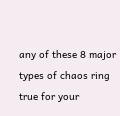any of these 8 major types of chaos ring true for your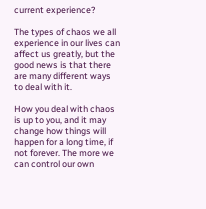current experience?

The types of chaos we all experience in our lives can affect us greatly, but the good news is that there are many different ways to deal with it.

How you deal with chaos is up to you, and it may change how things will happen for a long time, if not forever. The more we can control our own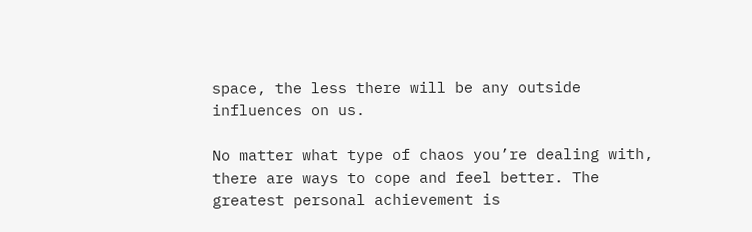space, the less there will be any outside influences on us.

No matter what type of chaos you’re dealing with, there are ways to cope and feel better. The greatest personal achievement is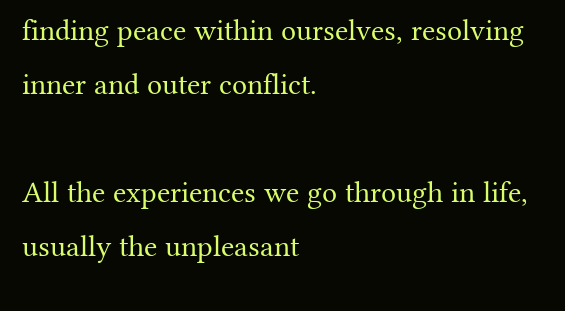finding peace within ourselves, resolving inner and outer conflict.

All the experiences we go through in life, usually the unpleasant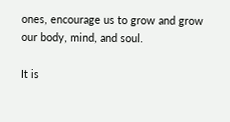ones, encourage us to grow and grow our body, mind, and soul.

It is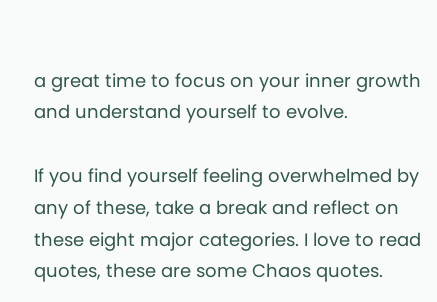a great time to focus on your inner growth and understand yourself to evolve.

If you find yourself feeling overwhelmed by any of these, take a break and reflect on these eight major categories. I love to read quotes, these are some Chaos quotes.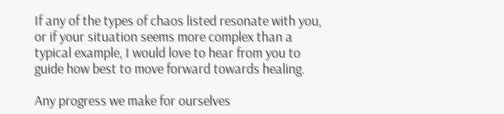If any of the types of chaos listed resonate with you, or if your situation seems more complex than a typical example, I would love to hear from you to guide how best to move forward towards healing.

Any progress we make for ourselves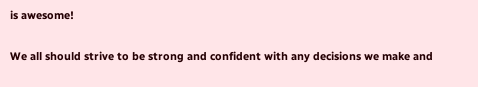is awesome!

We all should strive to be strong and confident with any decisions we make and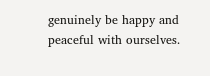genuinely be happy and peaceful with ourselves.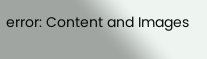error: Content and Images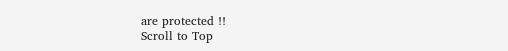are protected !!
Scroll to Top